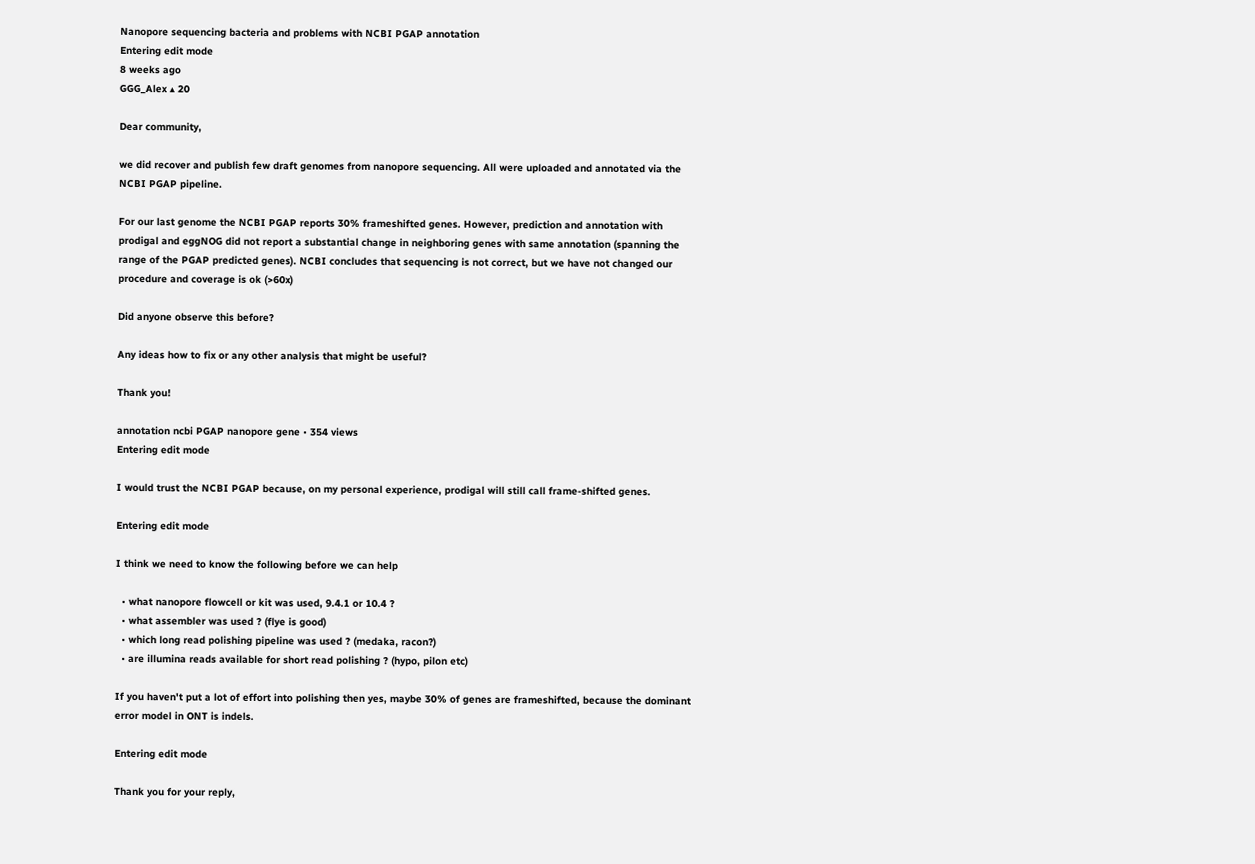Nanopore sequencing bacteria and problems with NCBI PGAP annotation
Entering edit mode
8 weeks ago
GGG_Alex ▴ 20

Dear community,

we did recover and publish few draft genomes from nanopore sequencing. All were uploaded and annotated via the NCBI PGAP pipeline.

For our last genome the NCBI PGAP reports 30% frameshifted genes. However, prediction and annotation with prodigal and eggNOG did not report a substantial change in neighboring genes with same annotation (spanning the range of the PGAP predicted genes). NCBI concludes that sequencing is not correct, but we have not changed our procedure and coverage is ok (>60x)

Did anyone observe this before?

Any ideas how to fix or any other analysis that might be useful?

Thank you!

annotation ncbi PGAP nanopore gene • 354 views
Entering edit mode

I would trust the NCBI PGAP because, on my personal experience, prodigal will still call frame-shifted genes.

Entering edit mode

I think we need to know the following before we can help

  • what nanopore flowcell or kit was used, 9.4.1 or 10.4 ?
  • what assembler was used ? (flye is good)
  • which long read polishing pipeline was used ? (medaka, racon?)
  • are illumina reads available for short read polishing ? (hypo, pilon etc)

If you haven't put a lot of effort into polishing then yes, maybe 30% of genes are frameshifted, because the dominant error model in ONT is indels.

Entering edit mode

Thank you for your reply,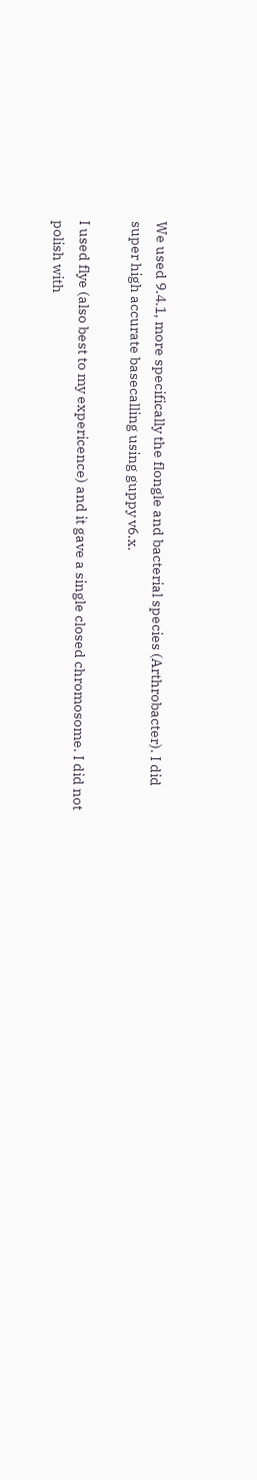We used 9.4.1, more specifically the flongle and bacterial species (Arthrobacter). I did super high accurate basecalling using guppy v6.x.

I used flye (also best to my expericence) and it gave a single closed chromosome. I did not polish with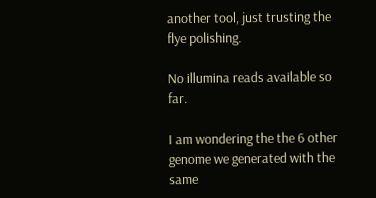another tool, just trusting the flye polishing.

No illumina reads available so far.

I am wondering the the 6 other genome we generated with the same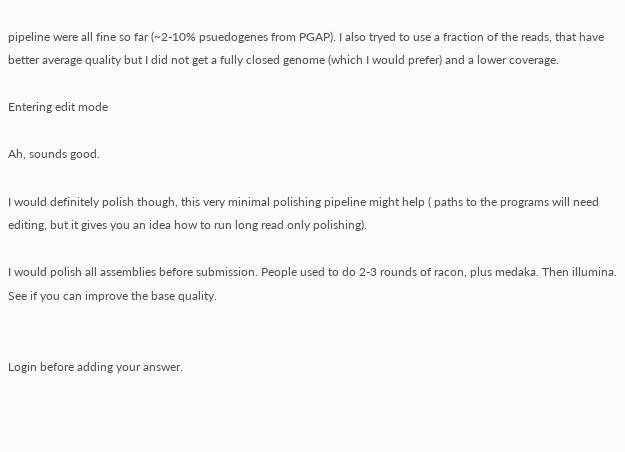pipeline were all fine so far (~2-10% psuedogenes from PGAP). I also tryed to use a fraction of the reads, that have better average quality but I did not get a fully closed genome (which I would prefer) and a lower coverage.

Entering edit mode

Ah, sounds good.

I would definitely polish though, this very minimal polishing pipeline might help ( paths to the programs will need editing, but it gives you an idea how to run long read only polishing).

I would polish all assemblies before submission. People used to do 2-3 rounds of racon, plus medaka. Then illumina. See if you can improve the base quality.


Login before adding your answer.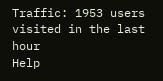Traffic: 1953 users visited in the last hour
Help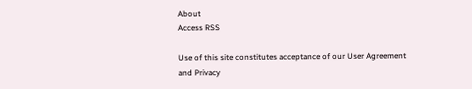About
Access RSS

Use of this site constitutes acceptance of our User Agreement and Privacy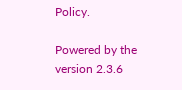Policy.

Powered by the version 2.3.6